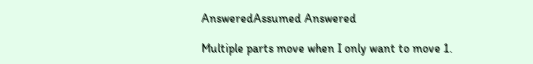AnsweredAssumed Answered

Multiple parts move when I only want to move 1.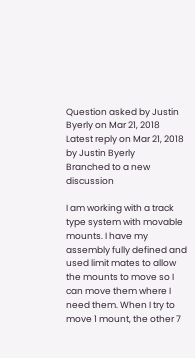Question asked by Justin Byerly on Mar 21, 2018
Latest reply on Mar 21, 2018 by Justin Byerly
Branched to a new discussion

I am working with a track type system with movable mounts. I have my assembly fully defined and used limit mates to allow the mounts to move so I can move them where I need them. When I try to move 1 mount, the other 7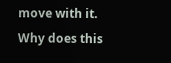move with it. Why does this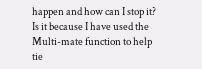happen and how can I stop it? Is it because I have used the Multi-mate function to help tie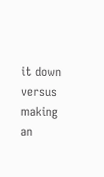it down versus making an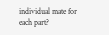individual mate for each part?